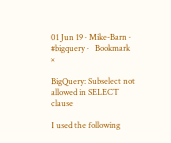01 Jun 19 · Mike-Barn · #bigquery ·   Bookmark   ×

BigQuery: Subselect not allowed in SELECT clause

I used the following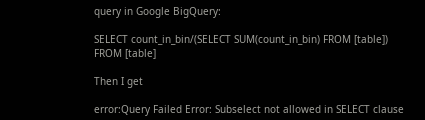query in Google BigQuery:

SELECT count_in_bin/(SELECT SUM(count_in_bin) FROM [table])
FROM [table]

Then I get

error:Query Failed Error: Subselect not allowed in SELECT clause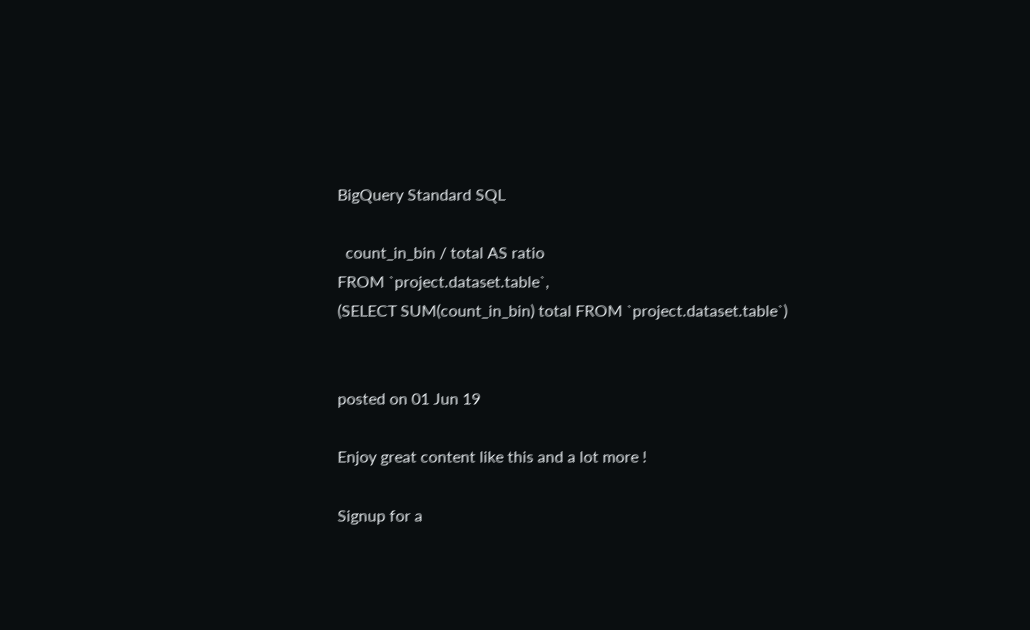BigQuery Standard SQL

  count_in_bin / total AS ratio
FROM `project.dataset.table`,
(SELECT SUM(count_in_bin) total FROM `project.dataset.table`)


posted on 01 Jun 19

Enjoy great content like this and a lot more !

Signup for a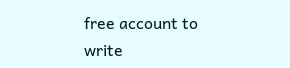free account to write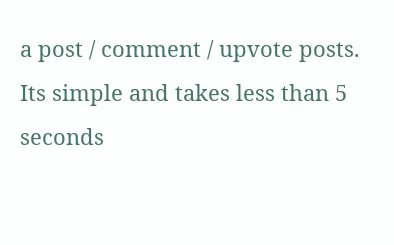a post / comment / upvote posts. Its simple and takes less than 5 seconds